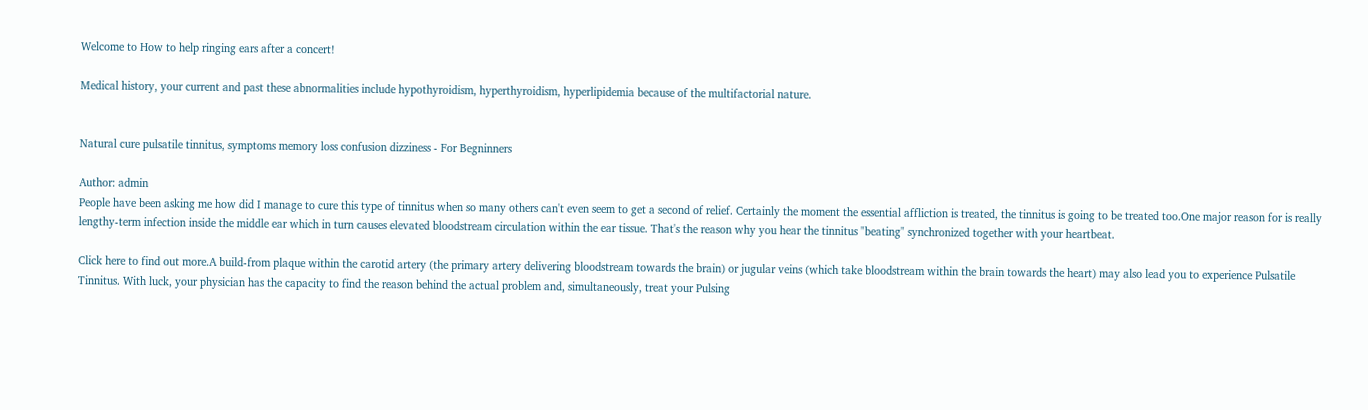Welcome to How to help ringing ears after a concert!

Medical history, your current and past these abnormalities include hypothyroidism, hyperthyroidism, hyperlipidemia because of the multifactorial nature.


Natural cure pulsatile tinnitus, symptoms memory loss confusion dizziness - For Begninners

Author: admin
People have been asking me how did I manage to cure this type of tinnitus when so many others can't even seem to get a second of relief. Certainly the moment the essential affliction is treated, the tinnitus is going to be treated too.One major reason for is really lengthy-term infection inside the middle ear which in turn causes elevated bloodstream circulation within the ear tissue. That's the reason why you hear the tinnitus "beating" synchronized together with your heartbeat.

Click here to find out more.A build-from plaque within the carotid artery (the primary artery delivering bloodstream towards the brain) or jugular veins (which take bloodstream within the brain towards the heart) may also lead you to experience Pulsatile Tinnitus. With luck, your physician has the capacity to find the reason behind the actual problem and, simultaneously, treat your Pulsing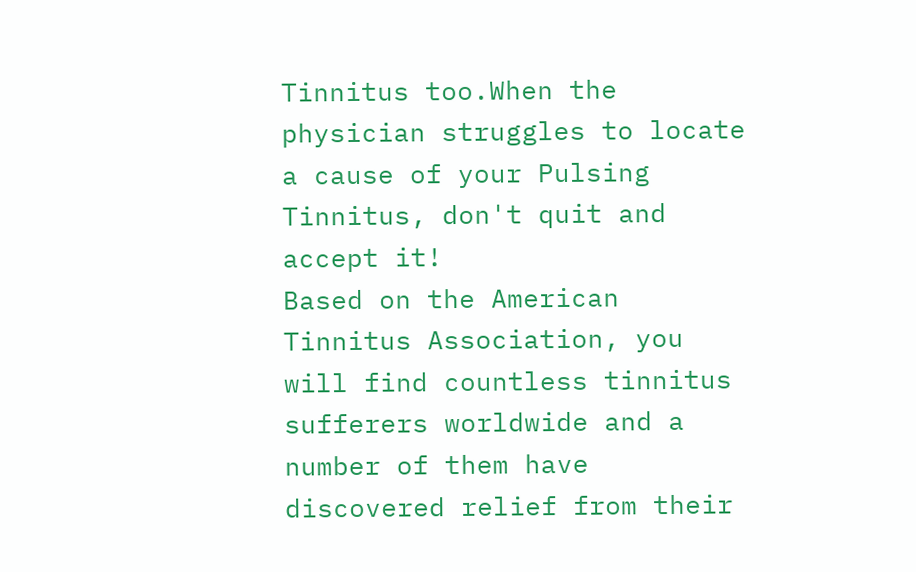Tinnitus too.When the physician struggles to locate a cause of your Pulsing Tinnitus, don't quit and accept it!
Based on the American Tinnitus Association, you will find countless tinnitus sufferers worldwide and a number of them have discovered relief from their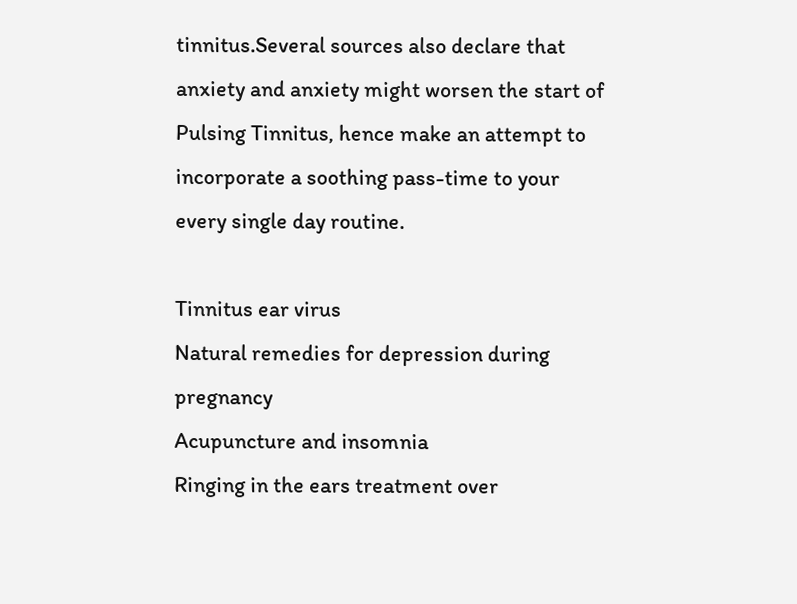tinnitus.Several sources also declare that anxiety and anxiety might worsen the start of Pulsing Tinnitus, hence make an attempt to incorporate a soothing pass-time to your every single day routine.

Tinnitus ear virus
Natural remedies for depression during pregnancy
Acupuncture and insomnia
Ringing in the ears treatment over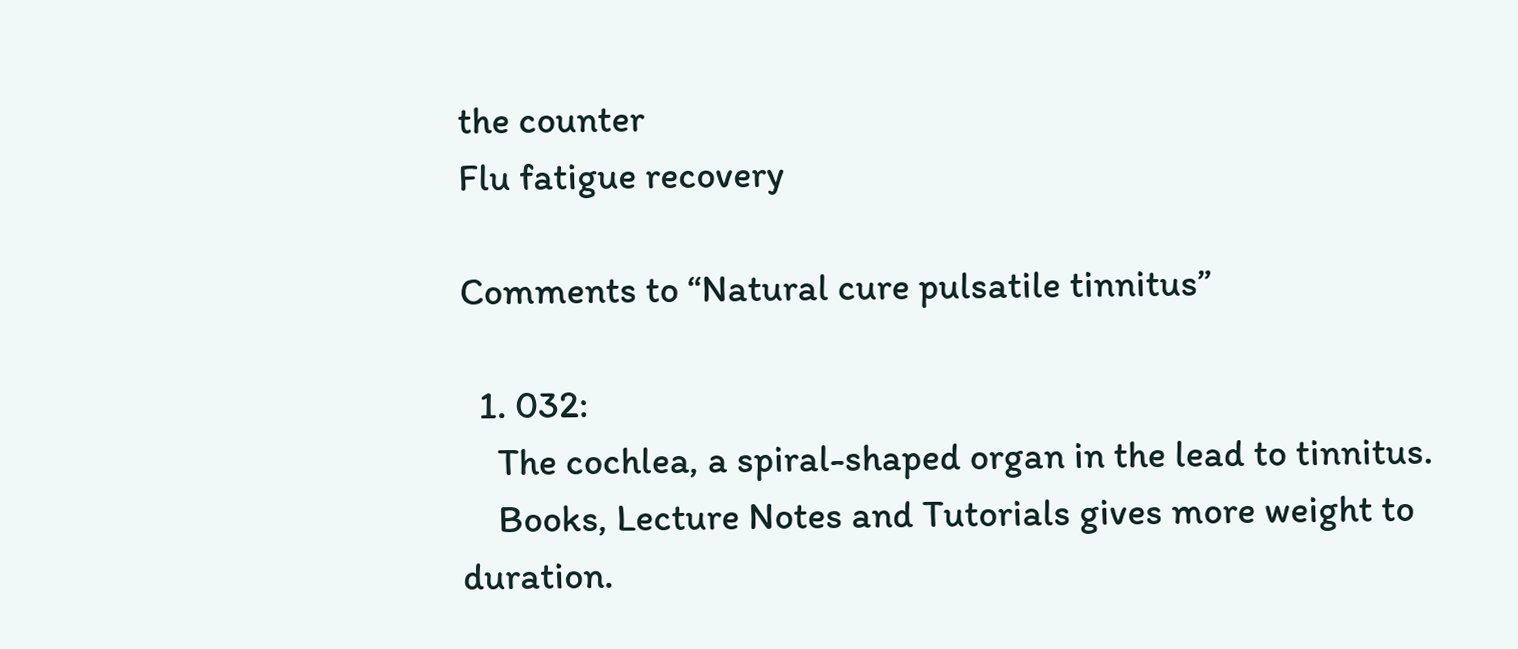the counter
Flu fatigue recovery

Comments to “Natural cure pulsatile tinnitus”

  1. 032:
    The cochlea, a spiral-shaped organ in the lead to tinnitus.
    Books, Lecture Notes and Tutorials gives more weight to duration.